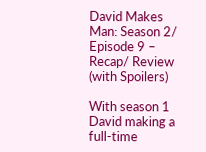David Makes Man: Season 2/ Episode 9 – Recap/ Review (with Spoilers)

With season 1 David making a full-time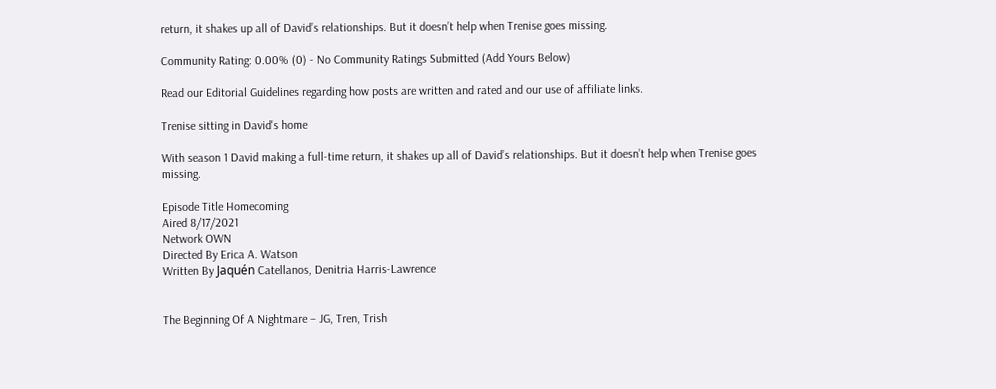return, it shakes up all of David’s relationships. But it doesn’t help when Trenise goes missing.

Community Rating: 0.00% (0) - No Community Ratings Submitted (Add Yours Below)

Read our Editorial Guidelines regarding how posts are written and rated and our use of affiliate links.

Trenise sitting in David's home

With season 1 David making a full-time return, it shakes up all of David’s relationships. But it doesn’t help when Trenise goes missing.

Episode Title Homecoming
Aired 8/17/2021
Network OWN
Directed By Erica A. Watson
Written By Jaquén Catellanos, Denitria Harris-Lawrence


The Beginning Of A Nightmare – JG, Tren, Trish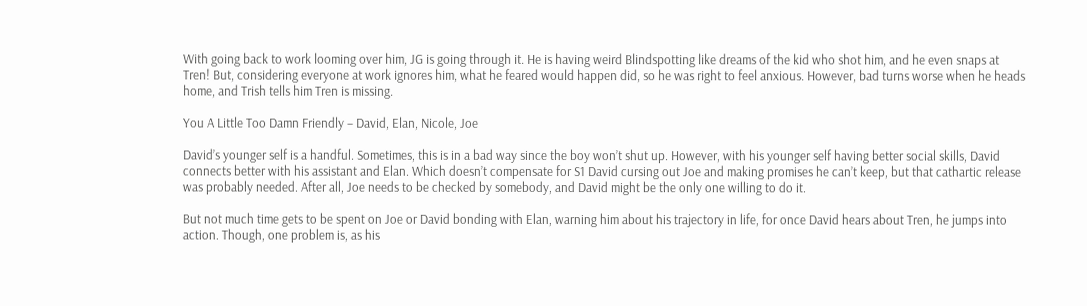With going back to work looming over him, JG is going through it. He is having weird Blindspotting like dreams of the kid who shot him, and he even snaps at Tren! But, considering everyone at work ignores him, what he feared would happen did, so he was right to feel anxious. However, bad turns worse when he heads home, and Trish tells him Tren is missing.

You A Little Too Damn Friendly – David, Elan, Nicole, Joe

David’s younger self is a handful. Sometimes, this is in a bad way since the boy won’t shut up. However, with his younger self having better social skills, David connects better with his assistant and Elan. Which doesn’t compensate for S1 David cursing out Joe and making promises he can’t keep, but that cathartic release was probably needed. After all, Joe needs to be checked by somebody, and David might be the only one willing to do it.

But not much time gets to be spent on Joe or David bonding with Elan, warning him about his trajectory in life, for once David hears about Tren, he jumps into action. Though, one problem is, as his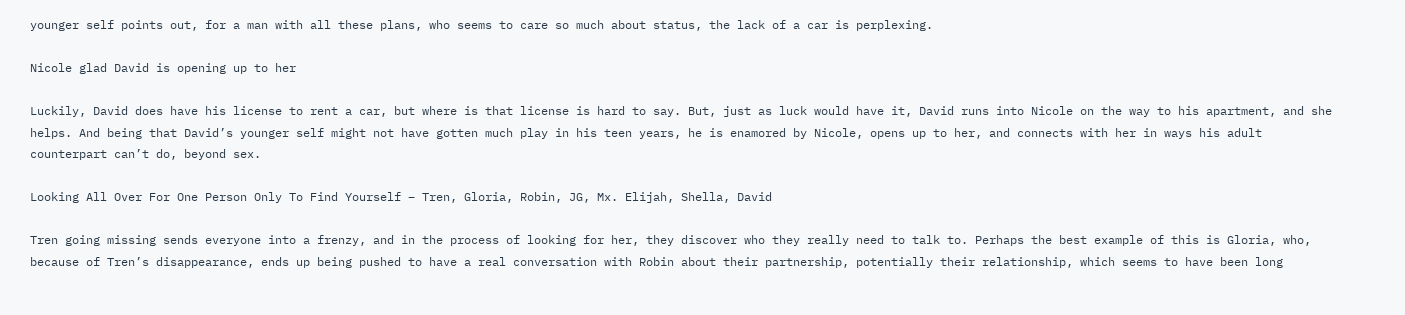younger self points out, for a man with all these plans, who seems to care so much about status, the lack of a car is perplexing.

Nicole glad David is opening up to her

Luckily, David does have his license to rent a car, but where is that license is hard to say. But, just as luck would have it, David runs into Nicole on the way to his apartment, and she helps. And being that David’s younger self might not have gotten much play in his teen years, he is enamored by Nicole, opens up to her, and connects with her in ways his adult counterpart can’t do, beyond sex.

Looking All Over For One Person Only To Find Yourself – Tren, Gloria, Robin, JG, Mx. Elijah, Shella, David

Tren going missing sends everyone into a frenzy, and in the process of looking for her, they discover who they really need to talk to. Perhaps the best example of this is Gloria, who, because of Tren’s disappearance, ends up being pushed to have a real conversation with Robin about their partnership, potentially their relationship, which seems to have been long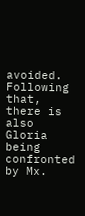avoided. Following that, there is also Gloria being confronted by Mx.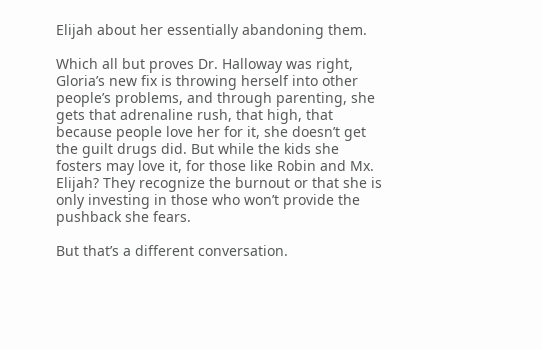Elijah about her essentially abandoning them.

Which all but proves Dr. Halloway was right, Gloria’s new fix is throwing herself into other people’s problems, and through parenting, she gets that adrenaline rush, that high, that because people love her for it, she doesn’t get the guilt drugs did. But while the kids she fosters may love it, for those like Robin and Mx. Elijah? They recognize the burnout or that she is only investing in those who won’t provide the pushback she fears.

But that’s a different conversation.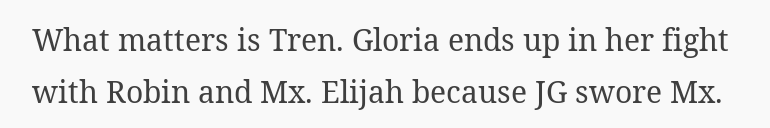What matters is Tren. Gloria ends up in her fight with Robin and Mx. Elijah because JG swore Mx.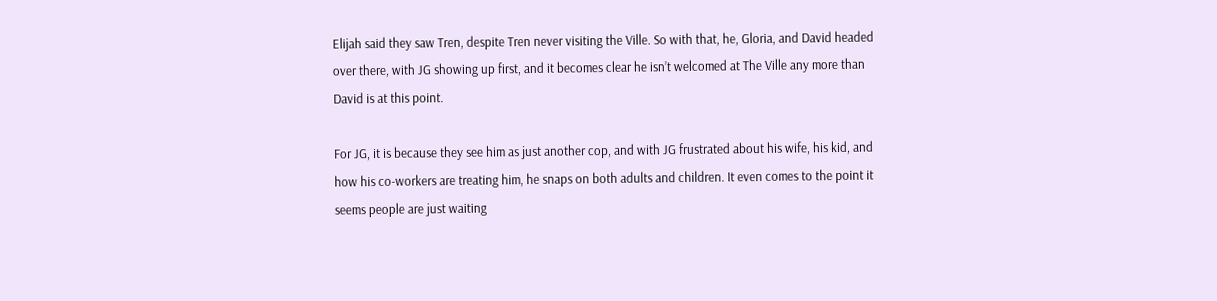Elijah said they saw Tren, despite Tren never visiting the Ville. So with that, he, Gloria, and David headed over there, with JG showing up first, and it becomes clear he isn’t welcomed at The Ville any more than David is at this point.

For JG, it is because they see him as just another cop, and with JG frustrated about his wife, his kid, and how his co-workers are treating him, he snaps on both adults and children. It even comes to the point it seems people are just waiting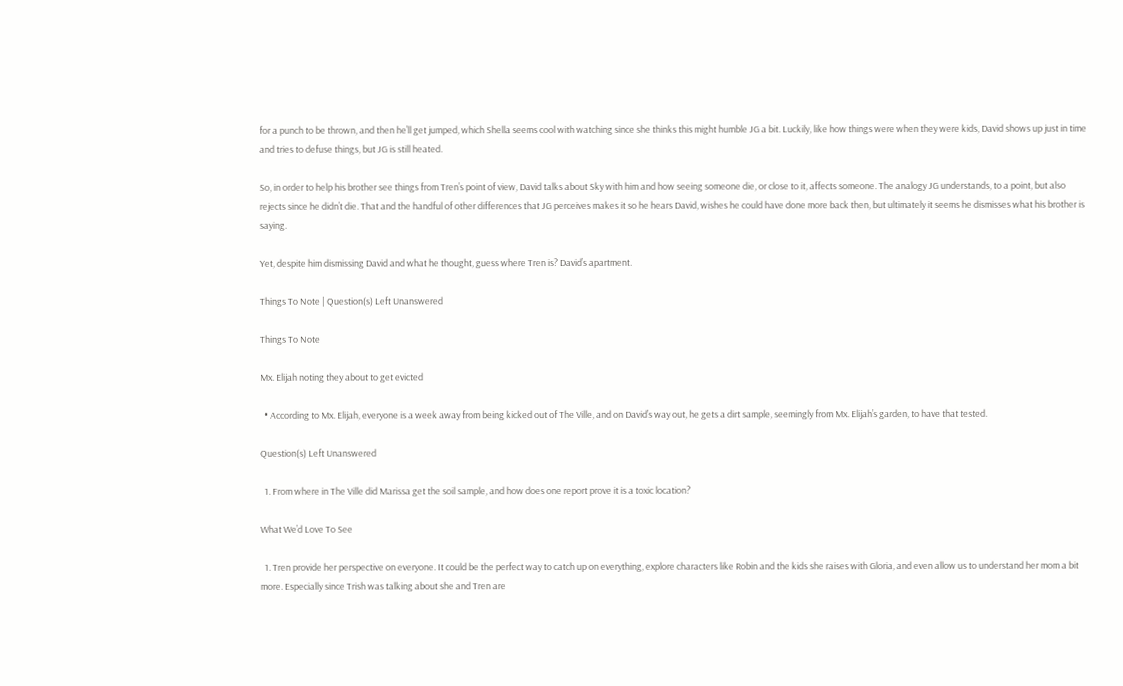for a punch to be thrown, and then he’ll get jumped, which Shella seems cool with watching since she thinks this might humble JG a bit. Luckily, like how things were when they were kids, David shows up just in time and tries to defuse things, but JG is still heated.

So, in order to help his brother see things from Tren’s point of view, David talks about Sky with him and how seeing someone die, or close to it, affects someone. The analogy JG understands, to a point, but also rejects since he didn’t die. That and the handful of other differences that JG perceives makes it so he hears David, wishes he could have done more back then, but ultimately it seems he dismisses what his brother is saying.

Yet, despite him dismissing David and what he thought, guess where Tren is? David’s apartment.

Things To Note | Question(s) Left Unanswered

Things To Note

Mx. Elijah noting they about to get evicted

  • According to Mx. Elijah, everyone is a week away from being kicked out of The Ville, and on David’s way out, he gets a dirt sample, seemingly from Mx. Elijah’s garden, to have that tested.

Question(s) Left Unanswered

  1. From where in The Ville did Marissa get the soil sample, and how does one report prove it is a toxic location?

What We’d Love To See

  1. Tren provide her perspective on everyone. It could be the perfect way to catch up on everything, explore characters like Robin and the kids she raises with Gloria, and even allow us to understand her mom a bit more. Especially since Trish was talking about she and Tren are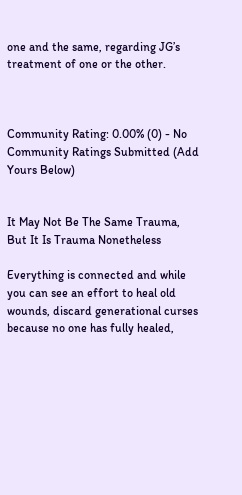one and the same, regarding JG’s treatment of one or the other.



Community Rating: 0.00% (0) - No Community Ratings Submitted (Add Yours Below)


It May Not Be The Same Trauma, But It Is Trauma Nonetheless

Everything is connected and while you can see an effort to heal old wounds, discard generational curses because no one has fully healed,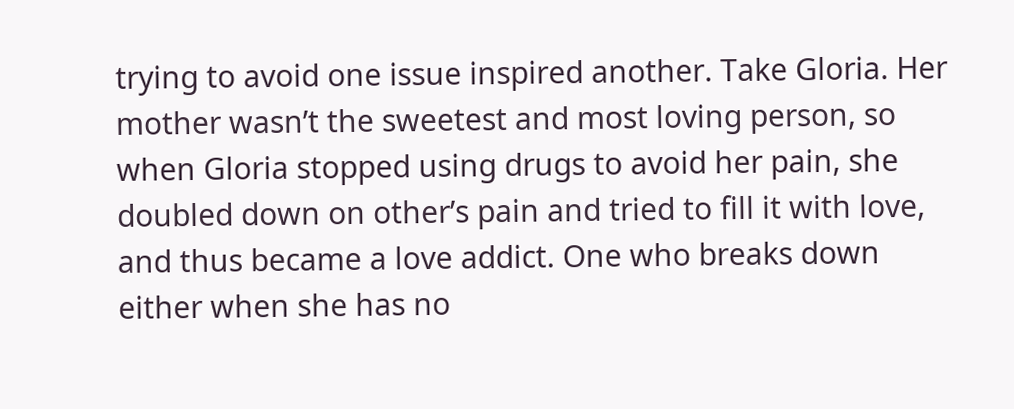trying to avoid one issue inspired another. Take Gloria. Her mother wasn’t the sweetest and most loving person, so when Gloria stopped using drugs to avoid her pain, she doubled down on other’s pain and tried to fill it with love, and thus became a love addict. One who breaks down either when she has no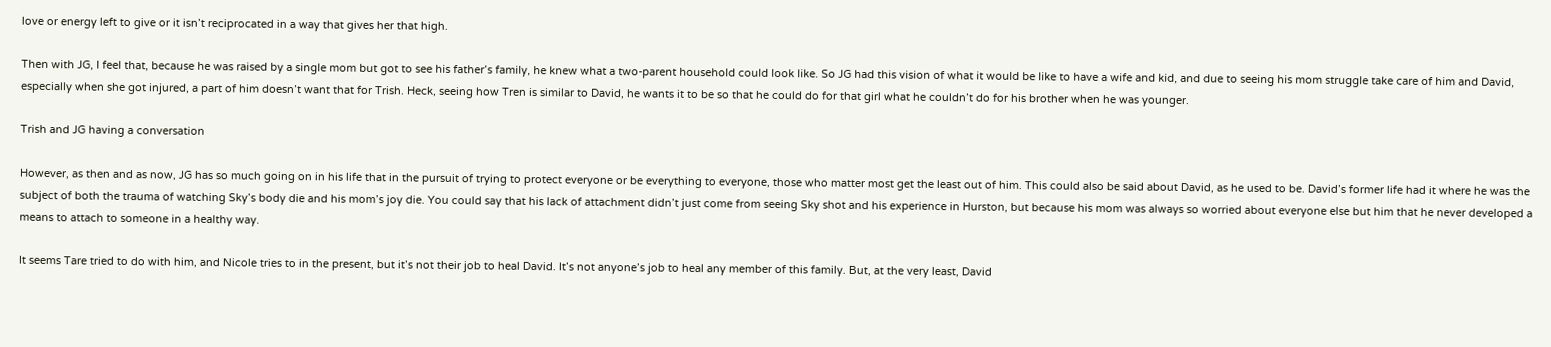love or energy left to give or it isn’t reciprocated in a way that gives her that high.

Then with JG, I feel that, because he was raised by a single mom but got to see his father’s family, he knew what a two-parent household could look like. So JG had this vision of what it would be like to have a wife and kid, and due to seeing his mom struggle take care of him and David, especially when she got injured, a part of him doesn’t want that for Trish. Heck, seeing how Tren is similar to David, he wants it to be so that he could do for that girl what he couldn’t do for his brother when he was younger.

Trish and JG having a conversation

However, as then and as now, JG has so much going on in his life that in the pursuit of trying to protect everyone or be everything to everyone, those who matter most get the least out of him. This could also be said about David, as he used to be. David’s former life had it where he was the subject of both the trauma of watching Sky’s body die and his mom’s joy die. You could say that his lack of attachment didn’t just come from seeing Sky shot and his experience in Hurston, but because his mom was always so worried about everyone else but him that he never developed a means to attach to someone in a healthy way.

It seems Tare tried to do with him, and Nicole tries to in the present, but it’s not their job to heal David. It’s not anyone’s job to heal any member of this family. But, at the very least, David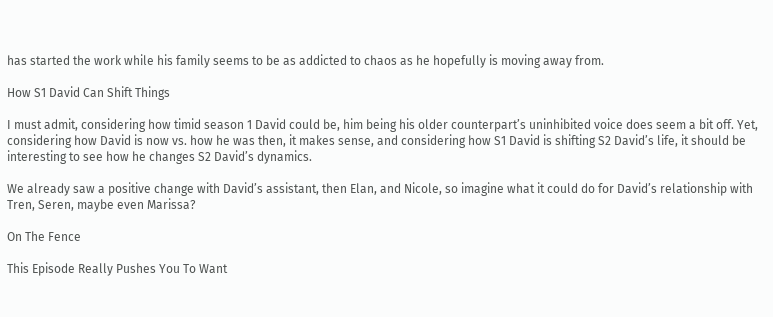has started the work while his family seems to be as addicted to chaos as he hopefully is moving away from.

How S1 David Can Shift Things

I must admit, considering how timid season 1 David could be, him being his older counterpart’s uninhibited voice does seem a bit off. Yet, considering how David is now vs. how he was then, it makes sense, and considering how S1 David is shifting S2 David’s life, it should be interesting to see how he changes S2 David’s dynamics.

We already saw a positive change with David’s assistant, then Elan, and Nicole, so imagine what it could do for David’s relationship with Tren, Seren, maybe even Marissa?

On The Fence

This Episode Really Pushes You To Want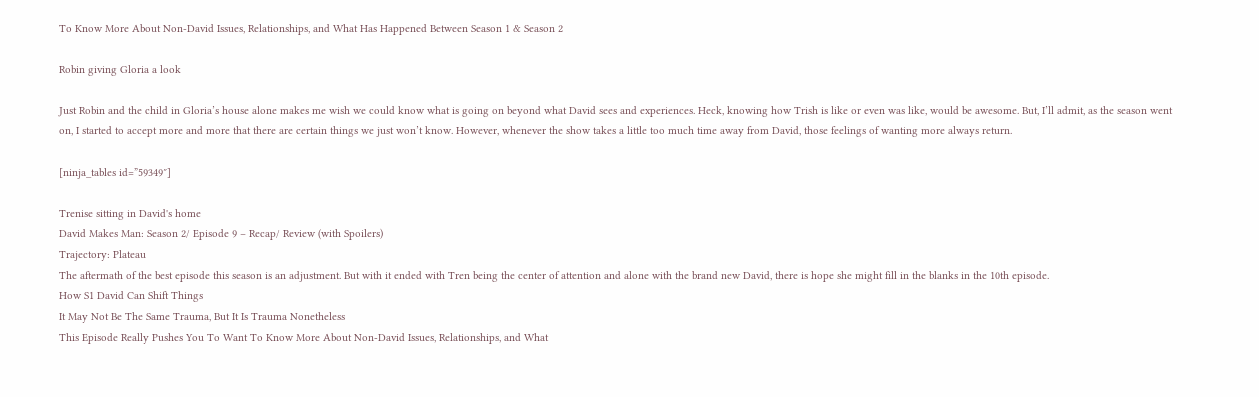To Know More About Non-David Issues, Relationships, and What Has Happened Between Season 1 & Season 2

Robin giving Gloria a look

Just Robin and the child in Gloria’s house alone makes me wish we could know what is going on beyond what David sees and experiences. Heck, knowing how Trish is like or even was like, would be awesome. But, I’ll admit, as the season went on, I started to accept more and more that there are certain things we just won’t know. However, whenever the show takes a little too much time away from David, those feelings of wanting more always return.

[ninja_tables id=”59349″]

Trenise sitting in David's home
David Makes Man: Season 2/ Episode 9 – Recap/ Review (with Spoilers)
Trajectory: Plateau
The aftermath of the best episode this season is an adjustment. But with it ended with Tren being the center of attention and alone with the brand new David, there is hope she might fill in the blanks in the 10th episode.
How S1 David Can Shift Things
It May Not Be The Same Trauma, But It Is Trauma Nonetheless
This Episode Really Pushes You To Want To Know More About Non-David Issues, Relationships, and What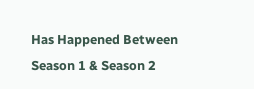Has Happened Between Season 1 & Season 2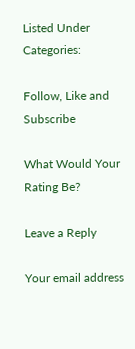Listed Under Categories:

Follow, Like and Subscribe

What Would Your Rating Be?

Leave a Reply

Your email address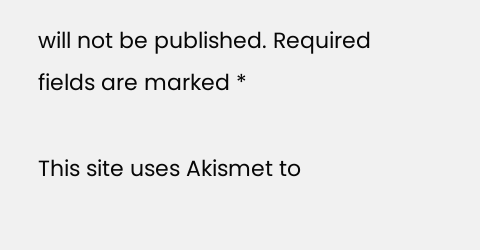will not be published. Required fields are marked *

This site uses Akismet to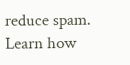reduce spam. Learn how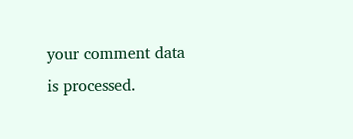your comment data is processed.